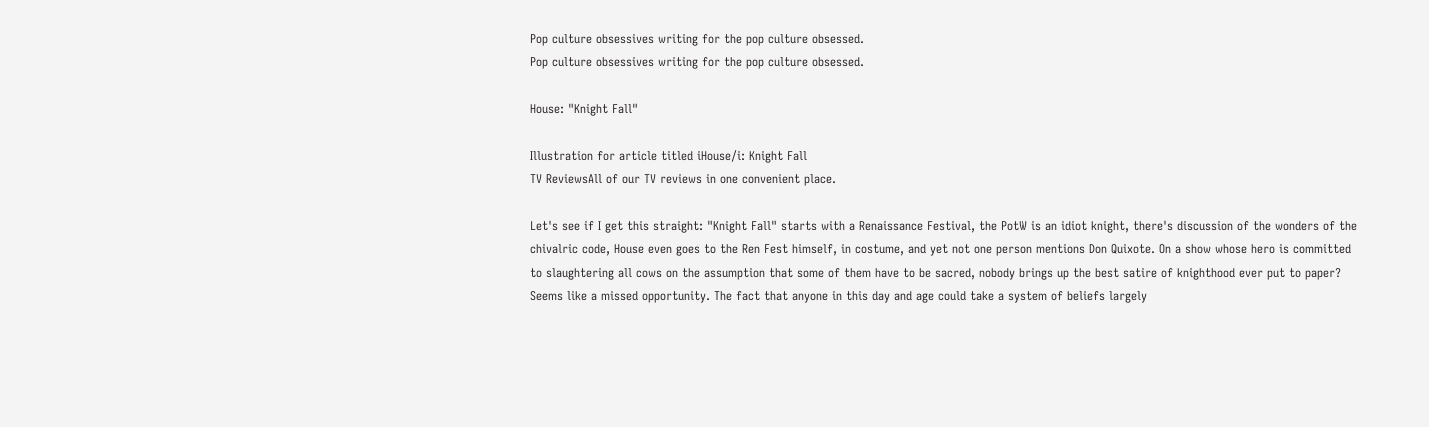Pop culture obsessives writing for the pop culture obsessed.
Pop culture obsessives writing for the pop culture obsessed.

House: "Knight Fall"

Illustration for article titled iHouse/i: Knight Fall
TV ReviewsAll of our TV reviews in one convenient place.

Let's see if I get this straight: "Knight Fall" starts with a Renaissance Festival, the PotW is an idiot knight, there's discussion of the wonders of the chivalric code, House even goes to the Ren Fest himself, in costume, and yet not one person mentions Don Quixote. On a show whose hero is committed to slaughtering all cows on the assumption that some of them have to be sacred, nobody brings up the best satire of knighthood ever put to paper? Seems like a missed opportunity. The fact that anyone in this day and age could take a system of beliefs largely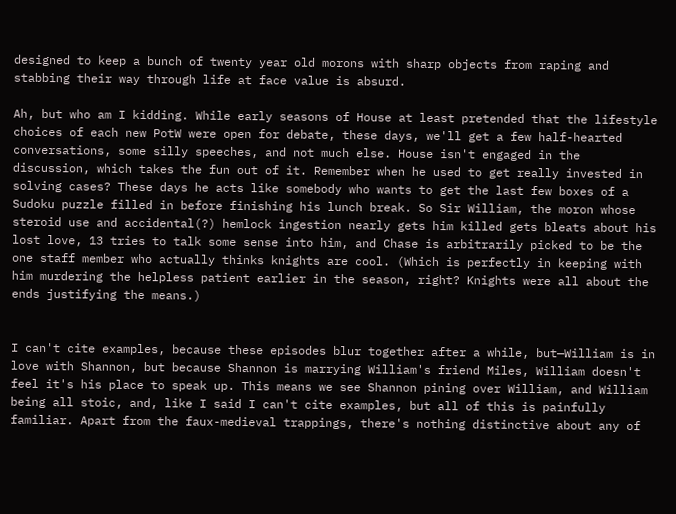designed to keep a bunch of twenty year old morons with sharp objects from raping and stabbing their way through life at face value is absurd.

Ah, but who am I kidding. While early seasons of House at least pretended that the lifestyle choices of each new PotW were open for debate, these days, we'll get a few half-hearted conversations, some silly speeches, and not much else. House isn't engaged in the discussion, which takes the fun out of it. Remember when he used to get really invested in solving cases? These days he acts like somebody who wants to get the last few boxes of a Sudoku puzzle filled in before finishing his lunch break. So Sir William, the moron whose steroid use and accidental(?) hemlock ingestion nearly gets him killed gets bleats about his lost love, 13 tries to talk some sense into him, and Chase is arbitrarily picked to be the one staff member who actually thinks knights are cool. (Which is perfectly in keeping with him murdering the helpless patient earlier in the season, right? Knights were all about the ends justifying the means.)


I can't cite examples, because these episodes blur together after a while, but—William is in love with Shannon, but because Shannon is marrying William's friend Miles, William doesn't feel it's his place to speak up. This means we see Shannon pining over William, and William being all stoic, and, like I said I can't cite examples, but all of this is painfully familiar. Apart from the faux-medieval trappings, there's nothing distinctive about any of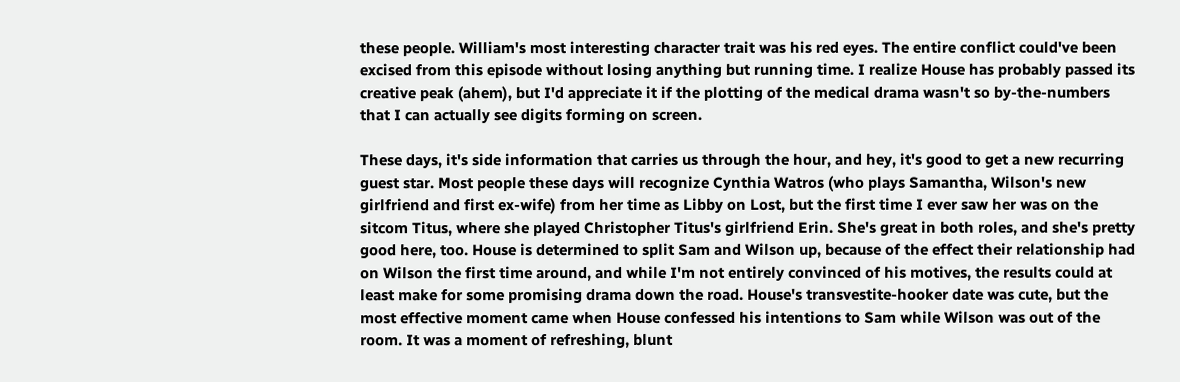these people. William's most interesting character trait was his red eyes. The entire conflict could've been excised from this episode without losing anything but running time. I realize House has probably passed its creative peak (ahem), but I'd appreciate it if the plotting of the medical drama wasn't so by-the-numbers that I can actually see digits forming on screen.

These days, it's side information that carries us through the hour, and hey, it's good to get a new recurring guest star. Most people these days will recognize Cynthia Watros (who plays Samantha, Wilson's new girlfriend and first ex-wife) from her time as Libby on Lost, but the first time I ever saw her was on the sitcom Titus, where she played Christopher Titus's girlfriend Erin. She's great in both roles, and she's pretty good here, too. House is determined to split Sam and Wilson up, because of the effect their relationship had on Wilson the first time around, and while I'm not entirely convinced of his motives, the results could at least make for some promising drama down the road. House's transvestite-hooker date was cute, but the most effective moment came when House confessed his intentions to Sam while Wilson was out of the room. It was a moment of refreshing, blunt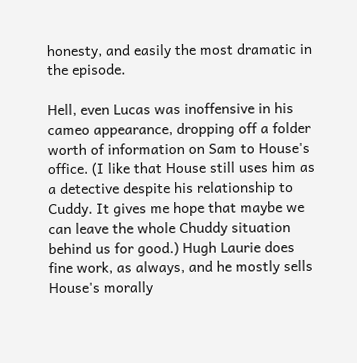honesty, and easily the most dramatic in the episode.

Hell, even Lucas was inoffensive in his cameo appearance, dropping off a folder worth of information on Sam to House's office. (I like that House still uses him as a detective despite his relationship to Cuddy. It gives me hope that maybe we can leave the whole Chuddy situation behind us for good.) Hugh Laurie does fine work, as always, and he mostly sells House's morally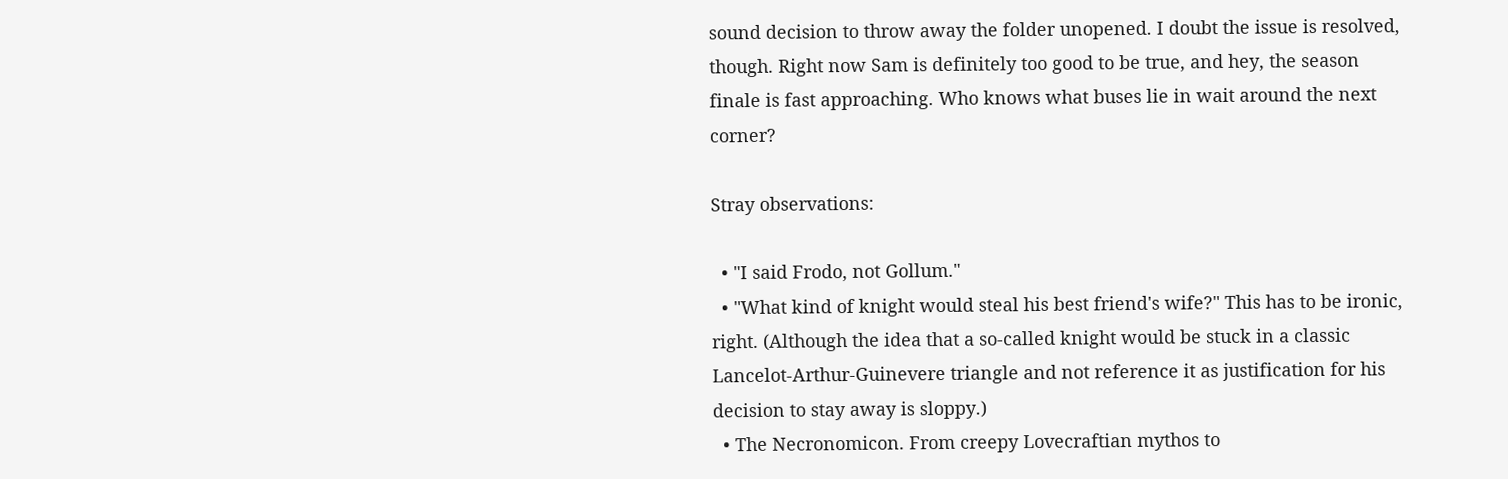sound decision to throw away the folder unopened. I doubt the issue is resolved, though. Right now Sam is definitely too good to be true, and hey, the season finale is fast approaching. Who knows what buses lie in wait around the next corner?

Stray observations:

  • "I said Frodo, not Gollum."
  • "What kind of knight would steal his best friend's wife?" This has to be ironic, right. (Although the idea that a so-called knight would be stuck in a classic Lancelot-Arthur-Guinevere triangle and not reference it as justification for his decision to stay away is sloppy.)
  • The Necronomicon. From creepy Lovecraftian mythos to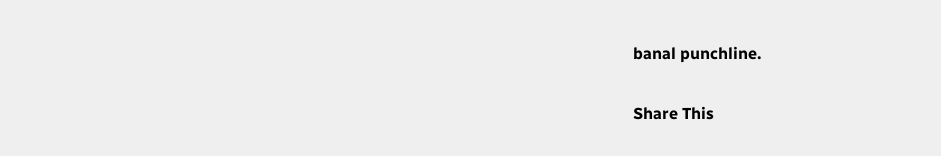banal punchline.

Share This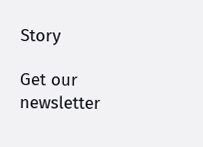Story

Get our newsletter